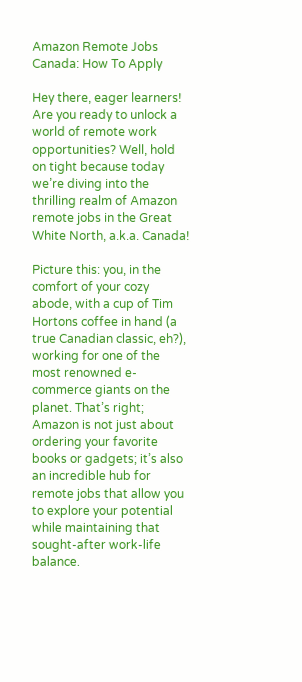Amazon Remote Jobs Canada: How To Apply

Hey there, eager learners! Are you ready to unlock a world of remote work opportunities? Well, hold on tight because today we’re diving into the thrilling realm of Amazon remote jobs in the Great White North, a.k.a. Canada!

Picture this: you, in the comfort of your cozy abode, with a cup of Tim Hortons coffee in hand (a true Canadian classic, eh?), working for one of the most renowned e-commerce giants on the planet. That’s right; Amazon is not just about ordering your favorite books or gadgets; it’s also an incredible hub for remote jobs that allow you to explore your potential while maintaining that sought-after work-life balance.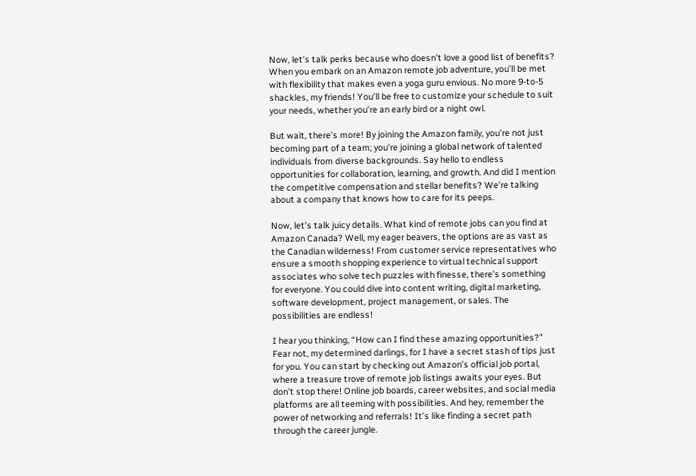Now, let’s talk perks because who doesn’t love a good list of benefits? When you embark on an Amazon remote job adventure, you’ll be met with flexibility that makes even a yoga guru envious. No more 9-to-5 shackles, my friends! You’ll be free to customize your schedule to suit your needs, whether you’re an early bird or a night owl.

But wait, there’s more! By joining the Amazon family, you’re not just becoming part of a team; you’re joining a global network of talented individuals from diverse backgrounds. Say hello to endless opportunities for collaboration, learning, and growth. And did I mention the competitive compensation and stellar benefits? We’re talking about a company that knows how to care for its peeps.

Now, let’s talk juicy details. What kind of remote jobs can you find at Amazon Canada? Well, my eager beavers, the options are as vast as the Canadian wilderness! From customer service representatives who ensure a smooth shopping experience to virtual technical support associates who solve tech puzzles with finesse, there’s something for everyone. You could dive into content writing, digital marketing, software development, project management, or sales. The possibilities are endless!

I hear you thinking, “How can I find these amazing opportunities?” Fear not, my determined darlings, for I have a secret stash of tips just for you. You can start by checking out Amazon’s official job portal, where a treasure trove of remote job listings awaits your eyes. But don’t stop there! Online job boards, career websites, and social media platforms are all teeming with possibilities. And hey, remember the power of networking and referrals! It’s like finding a secret path through the career jungle.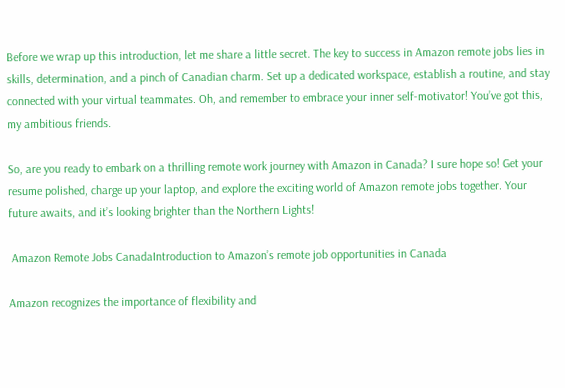Before we wrap up this introduction, let me share a little secret. The key to success in Amazon remote jobs lies in skills, determination, and a pinch of Canadian charm. Set up a dedicated workspace, establish a routine, and stay connected with your virtual teammates. Oh, and remember to embrace your inner self-motivator! You’ve got this, my ambitious friends.

So, are you ready to embark on a thrilling remote work journey with Amazon in Canada? I sure hope so! Get your resume polished, charge up your laptop, and explore the exciting world of Amazon remote jobs together. Your future awaits, and it’s looking brighter than the Northern Lights!

 Amazon Remote Jobs CanadaIntroduction to Amazon’s remote job opportunities in Canada

Amazon recognizes the importance of flexibility and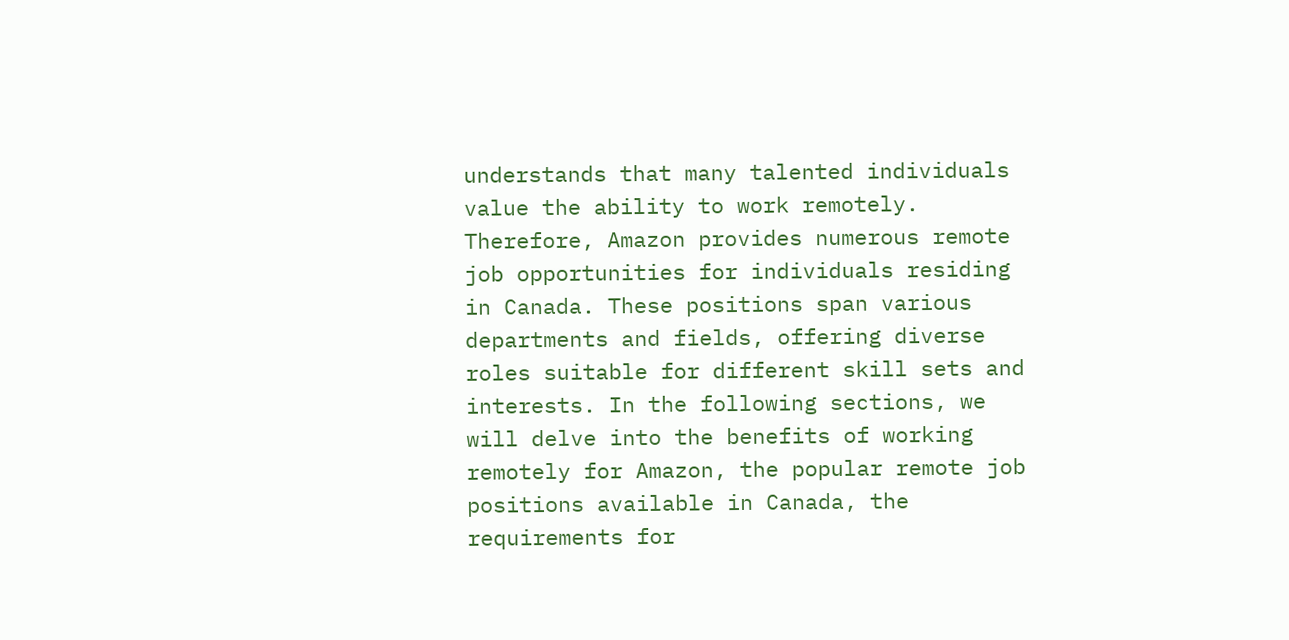understands that many talented individuals value the ability to work remotely. Therefore, Amazon provides numerous remote job opportunities for individuals residing in Canada. These positions span various departments and fields, offering diverse roles suitable for different skill sets and interests. In the following sections, we will delve into the benefits of working remotely for Amazon, the popular remote job positions available in Canada, the requirements for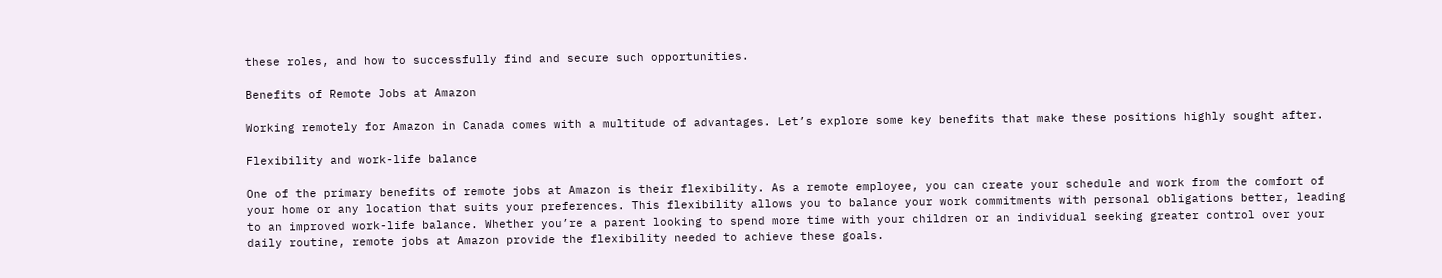these roles, and how to successfully find and secure such opportunities.

Benefits of Remote Jobs at Amazon

Working remotely for Amazon in Canada comes with a multitude of advantages. Let’s explore some key benefits that make these positions highly sought after.

Flexibility and work-life balance

One of the primary benefits of remote jobs at Amazon is their flexibility. As a remote employee, you can create your schedule and work from the comfort of your home or any location that suits your preferences. This flexibility allows you to balance your work commitments with personal obligations better, leading to an improved work-life balance. Whether you’re a parent looking to spend more time with your children or an individual seeking greater control over your daily routine, remote jobs at Amazon provide the flexibility needed to achieve these goals.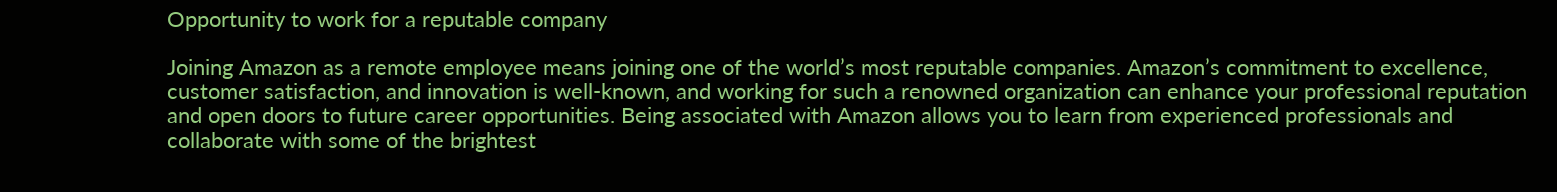Opportunity to work for a reputable company

Joining Amazon as a remote employee means joining one of the world’s most reputable companies. Amazon’s commitment to excellence, customer satisfaction, and innovation is well-known, and working for such a renowned organization can enhance your professional reputation and open doors to future career opportunities. Being associated with Amazon allows you to learn from experienced professionals and collaborate with some of the brightest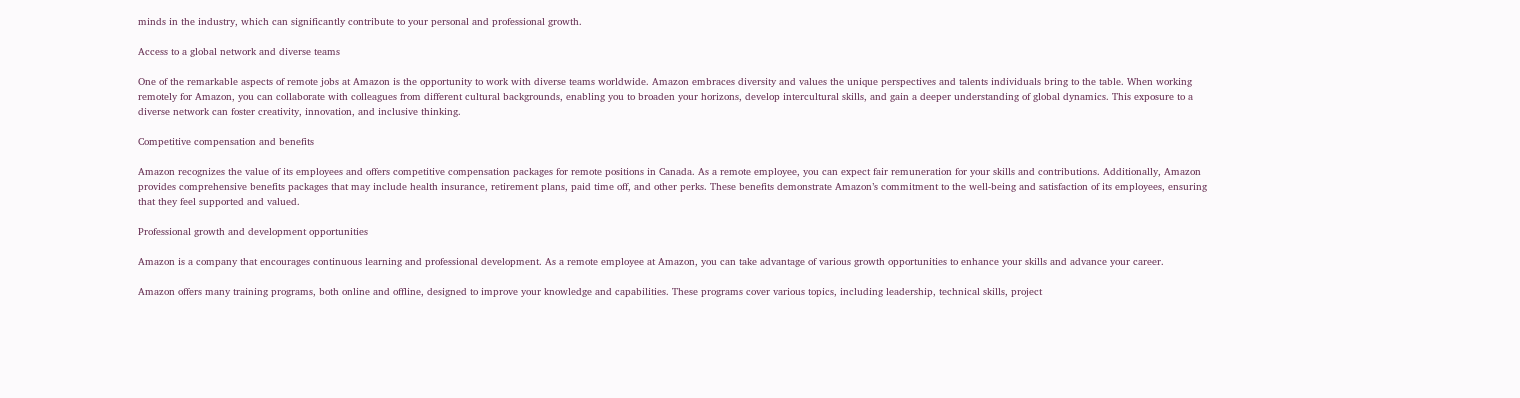minds in the industry, which can significantly contribute to your personal and professional growth.

Access to a global network and diverse teams

One of the remarkable aspects of remote jobs at Amazon is the opportunity to work with diverse teams worldwide. Amazon embraces diversity and values the unique perspectives and talents individuals bring to the table. When working remotely for Amazon, you can collaborate with colleagues from different cultural backgrounds, enabling you to broaden your horizons, develop intercultural skills, and gain a deeper understanding of global dynamics. This exposure to a diverse network can foster creativity, innovation, and inclusive thinking.

Competitive compensation and benefits

Amazon recognizes the value of its employees and offers competitive compensation packages for remote positions in Canada. As a remote employee, you can expect fair remuneration for your skills and contributions. Additionally, Amazon provides comprehensive benefits packages that may include health insurance, retirement plans, paid time off, and other perks. These benefits demonstrate Amazon’s commitment to the well-being and satisfaction of its employees, ensuring that they feel supported and valued.

Professional growth and development opportunities

Amazon is a company that encourages continuous learning and professional development. As a remote employee at Amazon, you can take advantage of various growth opportunities to enhance your skills and advance your career.

Amazon offers many training programs, both online and offline, designed to improve your knowledge and capabilities. These programs cover various topics, including leadership, technical skills, project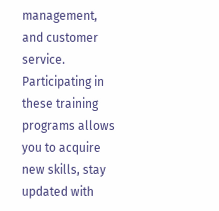management, and customer service. Participating in these training programs allows you to acquire new skills, stay updated with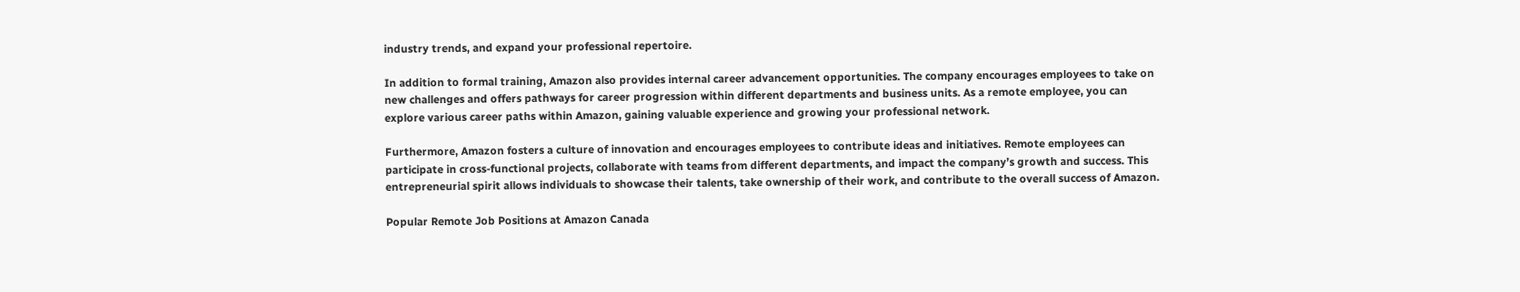industry trends, and expand your professional repertoire.

In addition to formal training, Amazon also provides internal career advancement opportunities. The company encourages employees to take on new challenges and offers pathways for career progression within different departments and business units. As a remote employee, you can explore various career paths within Amazon, gaining valuable experience and growing your professional network.

Furthermore, Amazon fosters a culture of innovation and encourages employees to contribute ideas and initiatives. Remote employees can participate in cross-functional projects, collaborate with teams from different departments, and impact the company’s growth and success. This entrepreneurial spirit allows individuals to showcase their talents, take ownership of their work, and contribute to the overall success of Amazon.

Popular Remote Job Positions at Amazon Canada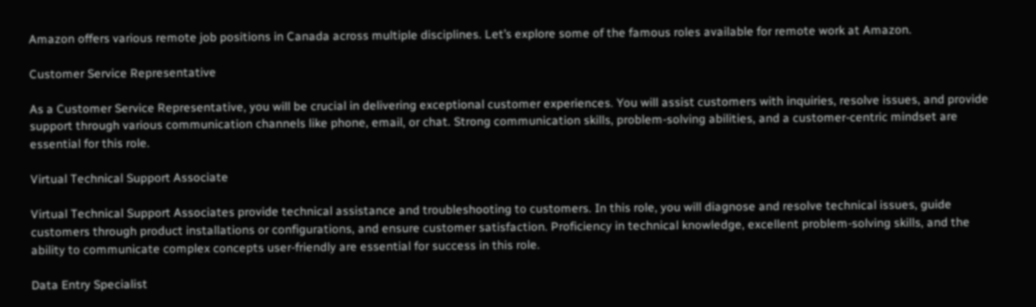Amazon offers various remote job positions in Canada across multiple disciplines. Let’s explore some of the famous roles available for remote work at Amazon.

Customer Service Representative

As a Customer Service Representative, you will be crucial in delivering exceptional customer experiences. You will assist customers with inquiries, resolve issues, and provide support through various communication channels like phone, email, or chat. Strong communication skills, problem-solving abilities, and a customer-centric mindset are essential for this role.

Virtual Technical Support Associate

Virtual Technical Support Associates provide technical assistance and troubleshooting to customers. In this role, you will diagnose and resolve technical issues, guide customers through product installations or configurations, and ensure customer satisfaction. Proficiency in technical knowledge, excellent problem-solving skills, and the ability to communicate complex concepts user-friendly are essential for success in this role.

Data Entry Specialist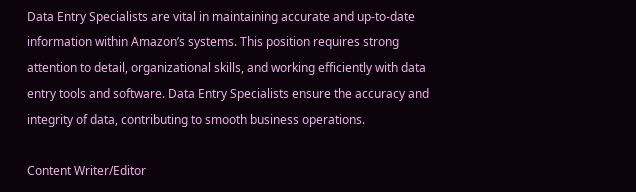Data Entry Specialists are vital in maintaining accurate and up-to-date information within Amazon’s systems. This position requires strong attention to detail, organizational skills, and working efficiently with data entry tools and software. Data Entry Specialists ensure the accuracy and integrity of data, contributing to smooth business operations.

Content Writer/Editor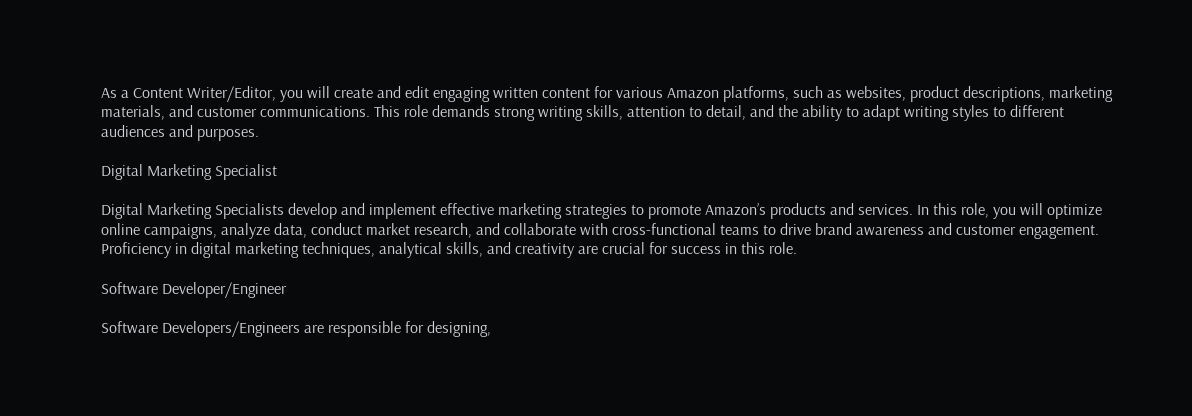As a Content Writer/Editor, you will create and edit engaging written content for various Amazon platforms, such as websites, product descriptions, marketing materials, and customer communications. This role demands strong writing skills, attention to detail, and the ability to adapt writing styles to different audiences and purposes.

Digital Marketing Specialist

Digital Marketing Specialists develop and implement effective marketing strategies to promote Amazon’s products and services. In this role, you will optimize online campaigns, analyze data, conduct market research, and collaborate with cross-functional teams to drive brand awareness and customer engagement. Proficiency in digital marketing techniques, analytical skills, and creativity are crucial for success in this role.

Software Developer/Engineer

Software Developers/Engineers are responsible for designing,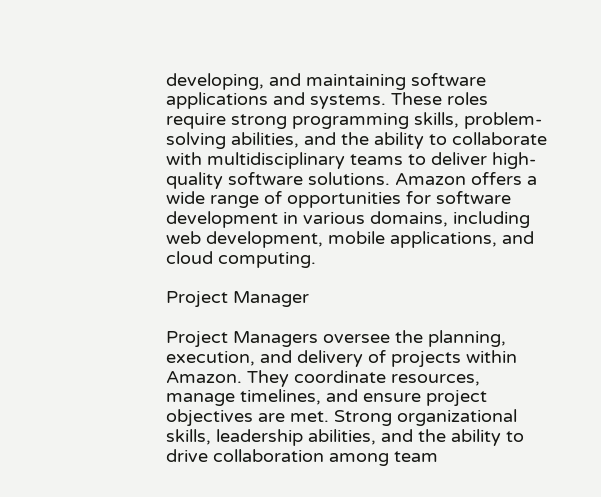developing, and maintaining software applications and systems. These roles require strong programming skills, problem-solving abilities, and the ability to collaborate with multidisciplinary teams to deliver high-quality software solutions. Amazon offers a wide range of opportunities for software development in various domains, including web development, mobile applications, and cloud computing.

Project Manager

Project Managers oversee the planning, execution, and delivery of projects within Amazon. They coordinate resources, manage timelines, and ensure project objectives are met. Strong organizational skills, leadership abilities, and the ability to drive collaboration among team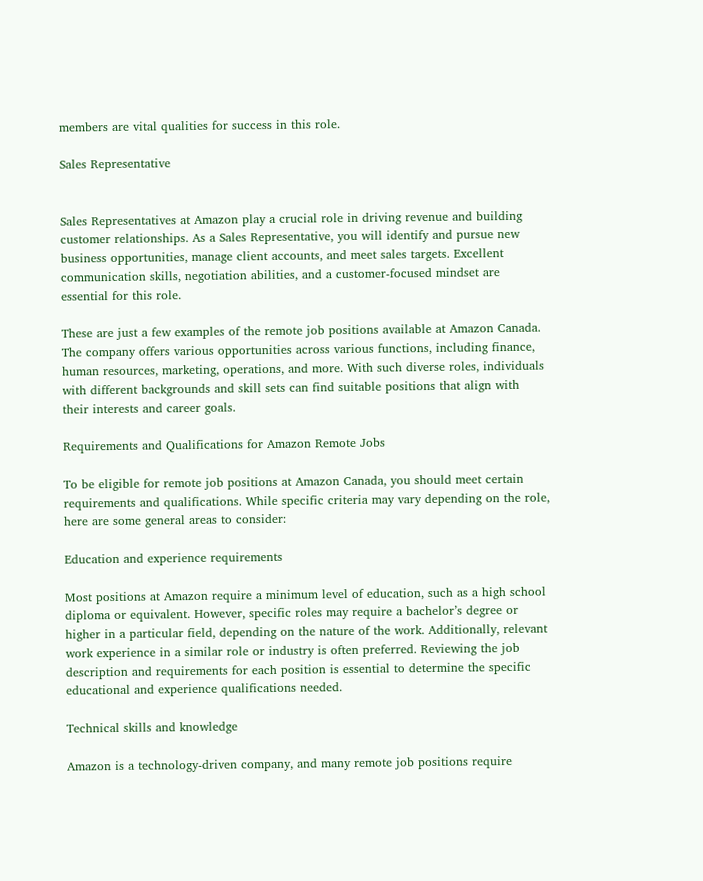members are vital qualities for success in this role.

Sales Representative


Sales Representatives at Amazon play a crucial role in driving revenue and building customer relationships. As a Sales Representative, you will identify and pursue new business opportunities, manage client accounts, and meet sales targets. Excellent communication skills, negotiation abilities, and a customer-focused mindset are essential for this role.

These are just a few examples of the remote job positions available at Amazon Canada. The company offers various opportunities across various functions, including finance, human resources, marketing, operations, and more. With such diverse roles, individuals with different backgrounds and skill sets can find suitable positions that align with their interests and career goals.

Requirements and Qualifications for Amazon Remote Jobs

To be eligible for remote job positions at Amazon Canada, you should meet certain requirements and qualifications. While specific criteria may vary depending on the role, here are some general areas to consider:

Education and experience requirements

Most positions at Amazon require a minimum level of education, such as a high school diploma or equivalent. However, specific roles may require a bachelor’s degree or higher in a particular field, depending on the nature of the work. Additionally, relevant work experience in a similar role or industry is often preferred. Reviewing the job description and requirements for each position is essential to determine the specific educational and experience qualifications needed.

Technical skills and knowledge

Amazon is a technology-driven company, and many remote job positions require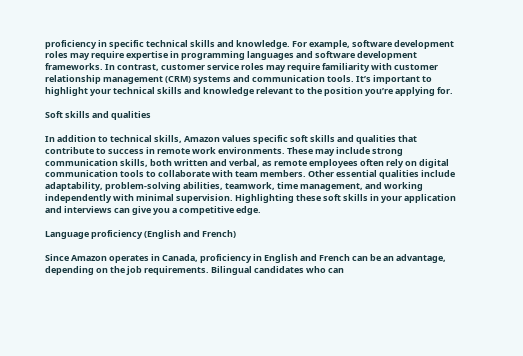proficiency in specific technical skills and knowledge. For example, software development roles may require expertise in programming languages and software development frameworks. In contrast, customer service roles may require familiarity with customer relationship management (CRM) systems and communication tools. It’s important to highlight your technical skills and knowledge relevant to the position you’re applying for.

Soft skills and qualities

In addition to technical skills, Amazon values specific soft skills and qualities that contribute to success in remote work environments. These may include strong communication skills, both written and verbal, as remote employees often rely on digital communication tools to collaborate with team members. Other essential qualities include adaptability, problem-solving abilities, teamwork, time management, and working independently with minimal supervision. Highlighting these soft skills in your application and interviews can give you a competitive edge.

Language proficiency (English and French)

Since Amazon operates in Canada, proficiency in English and French can be an advantage, depending on the job requirements. Bilingual candidates who can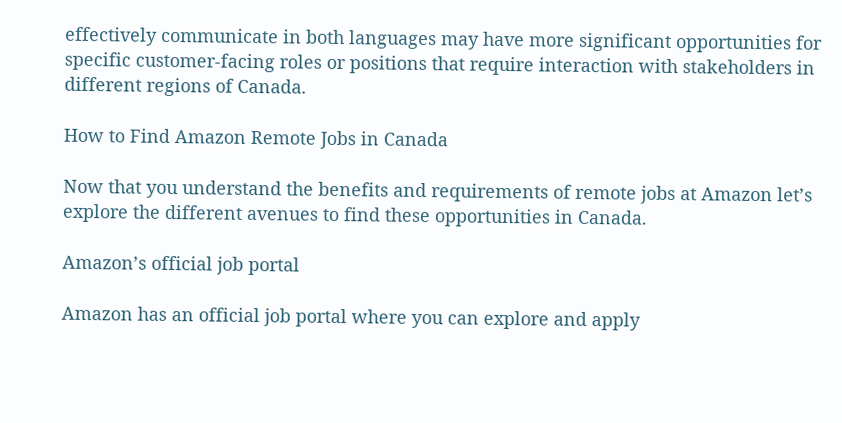effectively communicate in both languages may have more significant opportunities for specific customer-facing roles or positions that require interaction with stakeholders in different regions of Canada.

How to Find Amazon Remote Jobs in Canada

Now that you understand the benefits and requirements of remote jobs at Amazon let’s explore the different avenues to find these opportunities in Canada.

Amazon’s official job portal

Amazon has an official job portal where you can explore and apply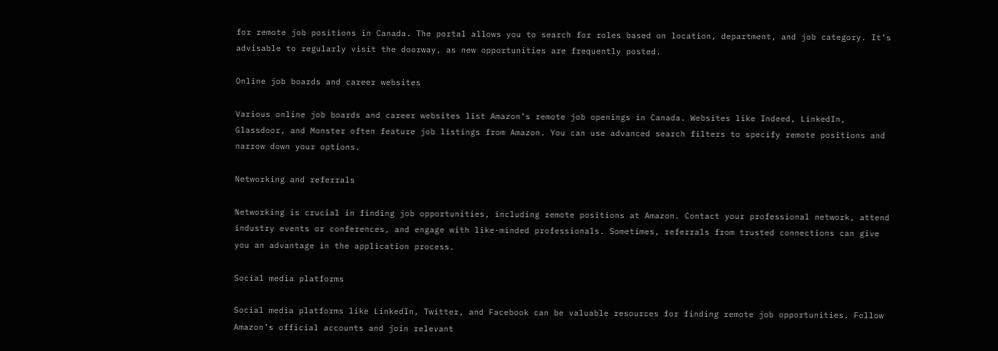for remote job positions in Canada. The portal allows you to search for roles based on location, department, and job category. It’s advisable to regularly visit the doorway, as new opportunities are frequently posted.

Online job boards and career websites

Various online job boards and career websites list Amazon’s remote job openings in Canada. Websites like Indeed, LinkedIn, Glassdoor, and Monster often feature job listings from Amazon. You can use advanced search filters to specify remote positions and narrow down your options.

Networking and referrals

Networking is crucial in finding job opportunities, including remote positions at Amazon. Contact your professional network, attend industry events or conferences, and engage with like-minded professionals. Sometimes, referrals from trusted connections can give you an advantage in the application process.

Social media platforms

Social media platforms like LinkedIn, Twitter, and Facebook can be valuable resources for finding remote job opportunities. Follow Amazon’s official accounts and join relevant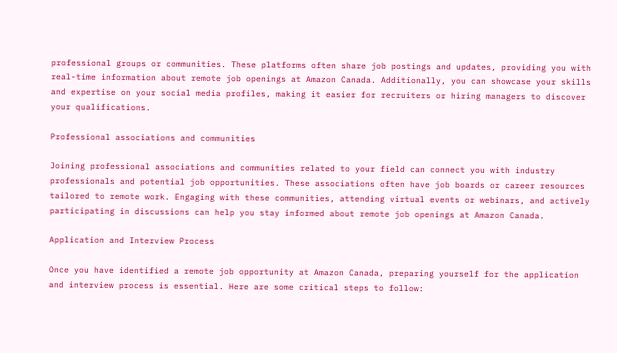professional groups or communities. These platforms often share job postings and updates, providing you with real-time information about remote job openings at Amazon Canada. Additionally, you can showcase your skills and expertise on your social media profiles, making it easier for recruiters or hiring managers to discover your qualifications.

Professional associations and communities

Joining professional associations and communities related to your field can connect you with industry professionals and potential job opportunities. These associations often have job boards or career resources tailored to remote work. Engaging with these communities, attending virtual events or webinars, and actively participating in discussions can help you stay informed about remote job openings at Amazon Canada.

Application and Interview Process

Once you have identified a remote job opportunity at Amazon Canada, preparing yourself for the application and interview process is essential. Here are some critical steps to follow: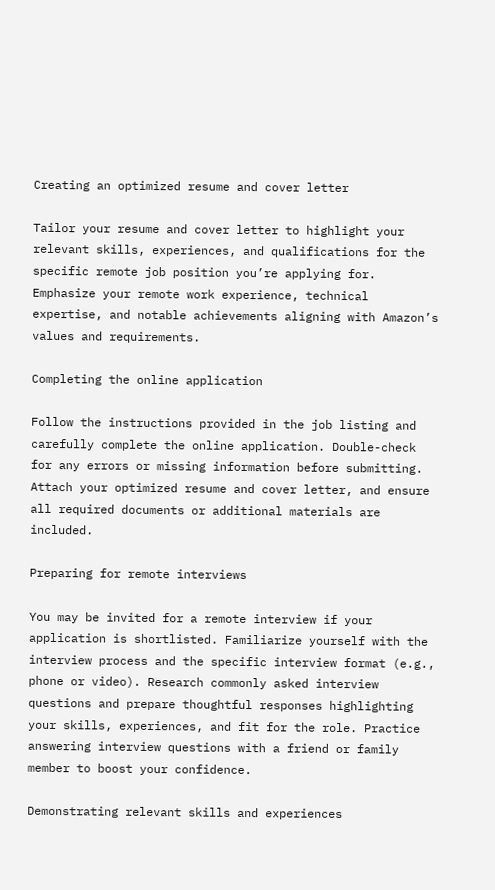Creating an optimized resume and cover letter

Tailor your resume and cover letter to highlight your relevant skills, experiences, and qualifications for the specific remote job position you’re applying for. Emphasize your remote work experience, technical expertise, and notable achievements aligning with Amazon’s values and requirements.

Completing the online application

Follow the instructions provided in the job listing and carefully complete the online application. Double-check for any errors or missing information before submitting. Attach your optimized resume and cover letter, and ensure all required documents or additional materials are included.

Preparing for remote interviews

You may be invited for a remote interview if your application is shortlisted. Familiarize yourself with the interview process and the specific interview format (e.g., phone or video). Research commonly asked interview questions and prepare thoughtful responses highlighting your skills, experiences, and fit for the role. Practice answering interview questions with a friend or family member to boost your confidence.

Demonstrating relevant skills and experiences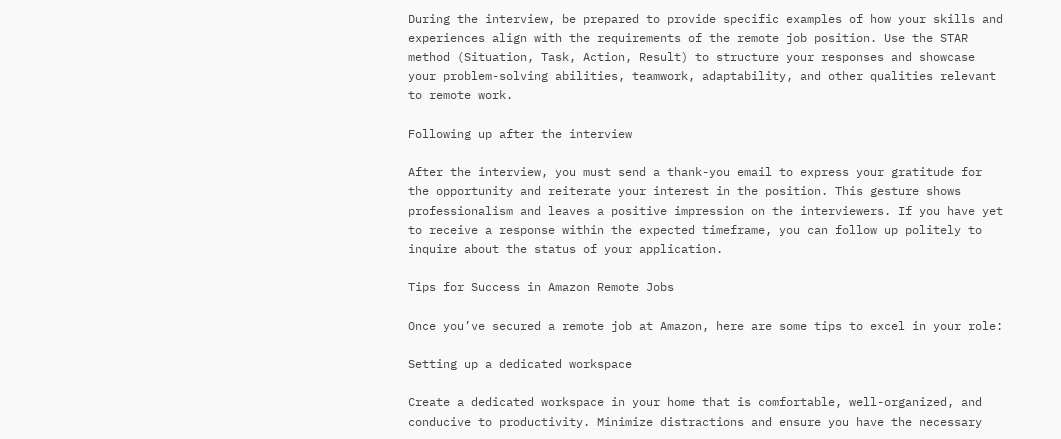During the interview, be prepared to provide specific examples of how your skills and experiences align with the requirements of the remote job position. Use the STAR method (Situation, Task, Action, Result) to structure your responses and showcase your problem-solving abilities, teamwork, adaptability, and other qualities relevant to remote work.

Following up after the interview

After the interview, you must send a thank-you email to express your gratitude for the opportunity and reiterate your interest in the position. This gesture shows professionalism and leaves a positive impression on the interviewers. If you have yet to receive a response within the expected timeframe, you can follow up politely to inquire about the status of your application.

Tips for Success in Amazon Remote Jobs

Once you’ve secured a remote job at Amazon, here are some tips to excel in your role:

Setting up a dedicated workspace

Create a dedicated workspace in your home that is comfortable, well-organized, and conducive to productivity. Minimize distractions and ensure you have the necessary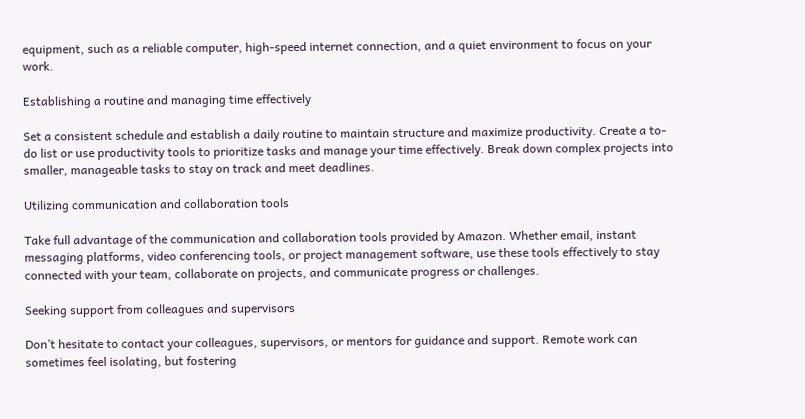equipment, such as a reliable computer, high-speed internet connection, and a quiet environment to focus on your work.

Establishing a routine and managing time effectively

Set a consistent schedule and establish a daily routine to maintain structure and maximize productivity. Create a to-do list or use productivity tools to prioritize tasks and manage your time effectively. Break down complex projects into smaller, manageable tasks to stay on track and meet deadlines.

Utilizing communication and collaboration tools

Take full advantage of the communication and collaboration tools provided by Amazon. Whether email, instant messaging platforms, video conferencing tools, or project management software, use these tools effectively to stay connected with your team, collaborate on projects, and communicate progress or challenges.

Seeking support from colleagues and supervisors

Don’t hesitate to contact your colleagues, supervisors, or mentors for guidance and support. Remote work can sometimes feel isolating, but fostering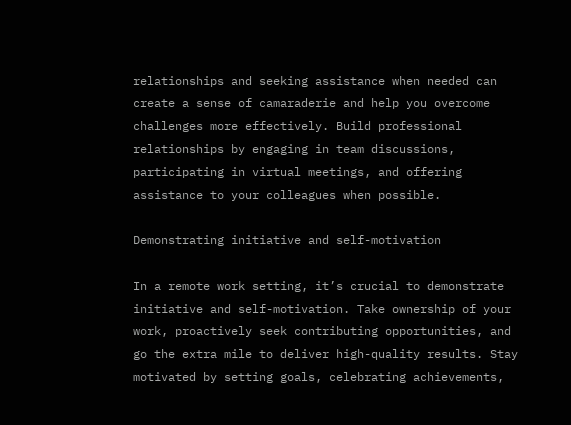relationships and seeking assistance when needed can create a sense of camaraderie and help you overcome challenges more effectively. Build professional relationships by engaging in team discussions, participating in virtual meetings, and offering assistance to your colleagues when possible.

Demonstrating initiative and self-motivation

In a remote work setting, it’s crucial to demonstrate initiative and self-motivation. Take ownership of your work, proactively seek contributing opportunities, and go the extra mile to deliver high-quality results. Stay motivated by setting goals, celebrating achievements,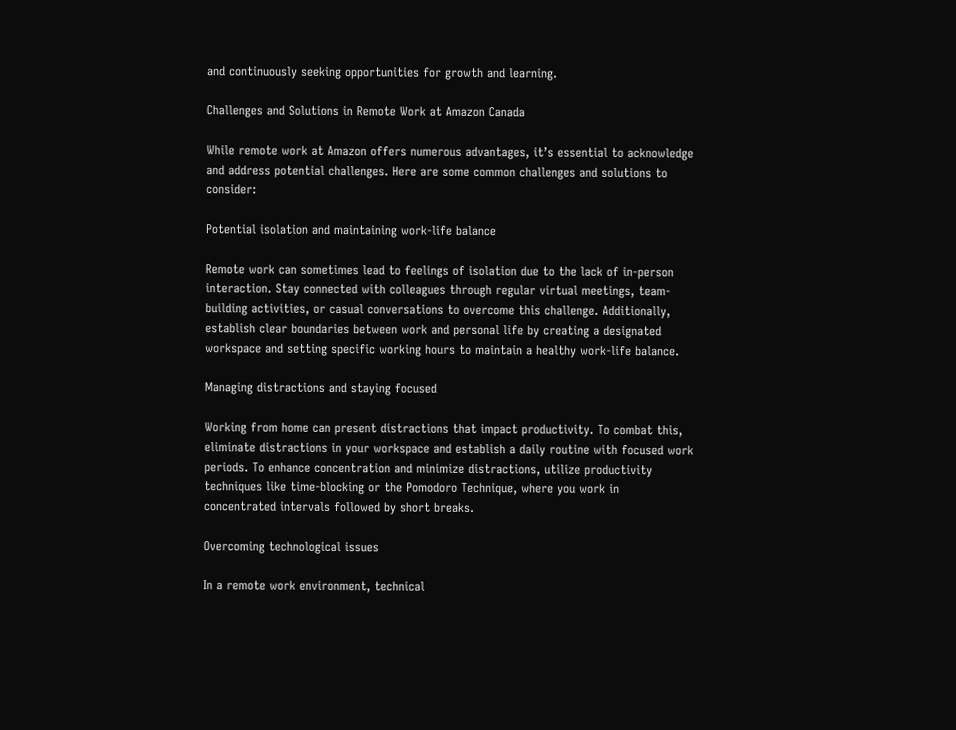and continuously seeking opportunities for growth and learning.

Challenges and Solutions in Remote Work at Amazon Canada

While remote work at Amazon offers numerous advantages, it’s essential to acknowledge and address potential challenges. Here are some common challenges and solutions to consider:

Potential isolation and maintaining work-life balance

Remote work can sometimes lead to feelings of isolation due to the lack of in-person interaction. Stay connected with colleagues through regular virtual meetings, team-building activities, or casual conversations to overcome this challenge. Additionally, establish clear boundaries between work and personal life by creating a designated workspace and setting specific working hours to maintain a healthy work-life balance.

Managing distractions and staying focused

Working from home can present distractions that impact productivity. To combat this, eliminate distractions in your workspace and establish a daily routine with focused work periods. To enhance concentration and minimize distractions, utilize productivity techniques like time-blocking or the Pomodoro Technique, where you work in concentrated intervals followed by short breaks.

Overcoming technological issues

In a remote work environment, technical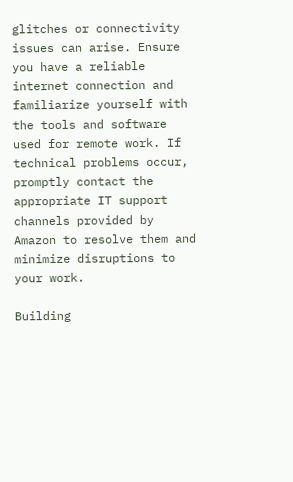glitches or connectivity issues can arise. Ensure you have a reliable internet connection and familiarize yourself with the tools and software used for remote work. If technical problems occur, promptly contact the appropriate IT support channels provided by Amazon to resolve them and minimize disruptions to your work.

Building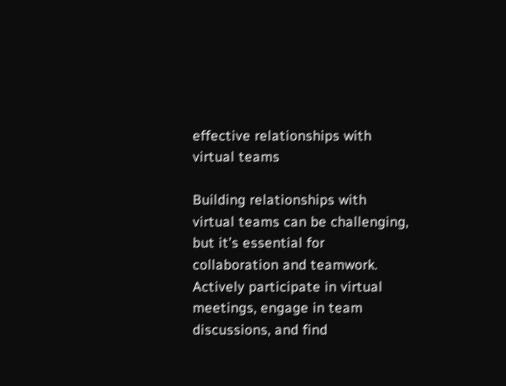effective relationships with virtual teams

Building relationships with virtual teams can be challenging, but it’s essential for collaboration and teamwork. Actively participate in virtual meetings, engage in team discussions, and find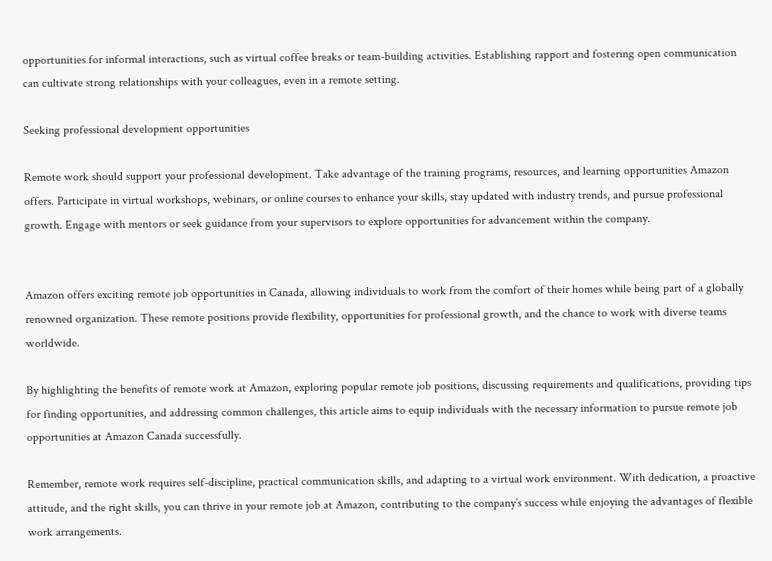opportunities for informal interactions, such as virtual coffee breaks or team-building activities. Establishing rapport and fostering open communication can cultivate strong relationships with your colleagues, even in a remote setting.

Seeking professional development opportunities

Remote work should support your professional development. Take advantage of the training programs, resources, and learning opportunities Amazon offers. Participate in virtual workshops, webinars, or online courses to enhance your skills, stay updated with industry trends, and pursue professional growth. Engage with mentors or seek guidance from your supervisors to explore opportunities for advancement within the company.


Amazon offers exciting remote job opportunities in Canada, allowing individuals to work from the comfort of their homes while being part of a globally renowned organization. These remote positions provide flexibility, opportunities for professional growth, and the chance to work with diverse teams worldwide.

By highlighting the benefits of remote work at Amazon, exploring popular remote job positions, discussing requirements and qualifications, providing tips for finding opportunities, and addressing common challenges, this article aims to equip individuals with the necessary information to pursue remote job opportunities at Amazon Canada successfully.

Remember, remote work requires self-discipline, practical communication skills, and adapting to a virtual work environment. With dedication, a proactive attitude, and the right skills, you can thrive in your remote job at Amazon, contributing to the company’s success while enjoying the advantages of flexible work arrangements.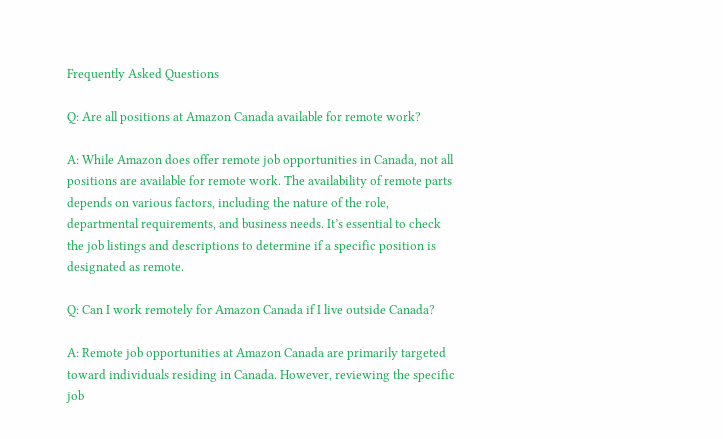Frequently Asked Questions

Q: Are all positions at Amazon Canada available for remote work?

A: While Amazon does offer remote job opportunities in Canada, not all positions are available for remote work. The availability of remote parts depends on various factors, including the nature of the role, departmental requirements, and business needs. It’s essential to check the job listings and descriptions to determine if a specific position is designated as remote.

Q: Can I work remotely for Amazon Canada if I live outside Canada?

A: Remote job opportunities at Amazon Canada are primarily targeted toward individuals residing in Canada. However, reviewing the specific job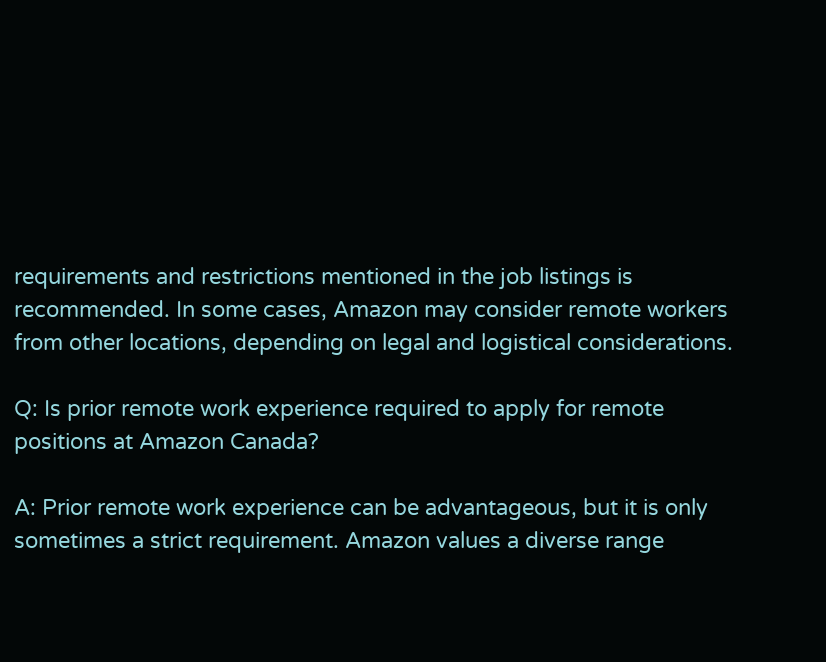requirements and restrictions mentioned in the job listings is recommended. In some cases, Amazon may consider remote workers from other locations, depending on legal and logistical considerations.

Q: Is prior remote work experience required to apply for remote positions at Amazon Canada?

A: Prior remote work experience can be advantageous, but it is only sometimes a strict requirement. Amazon values a diverse range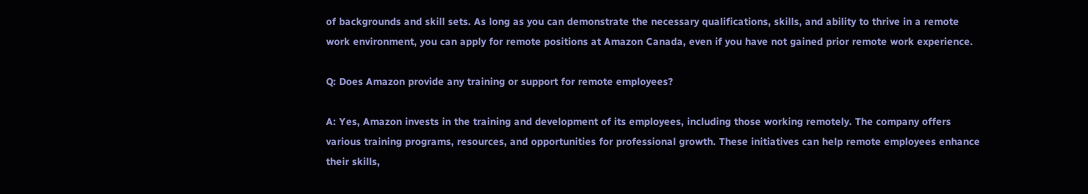of backgrounds and skill sets. As long as you can demonstrate the necessary qualifications, skills, and ability to thrive in a remote work environment, you can apply for remote positions at Amazon Canada, even if you have not gained prior remote work experience.

Q: Does Amazon provide any training or support for remote employees?

A: Yes, Amazon invests in the training and development of its employees, including those working remotely. The company offers various training programs, resources, and opportunities for professional growth. These initiatives can help remote employees enhance their skills,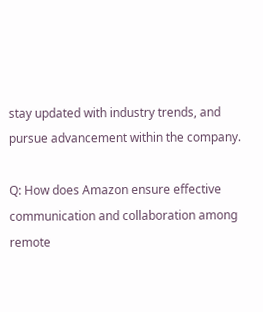stay updated with industry trends, and pursue advancement within the company.

Q: How does Amazon ensure effective communication and collaboration among remote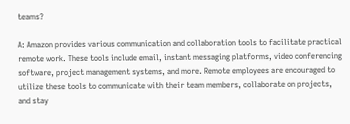teams?

A: Amazon provides various communication and collaboration tools to facilitate practical remote work. These tools include email, instant messaging platforms, video conferencing software, project management systems, and more. Remote employees are encouraged to utilize these tools to communicate with their team members, collaborate on projects, and stay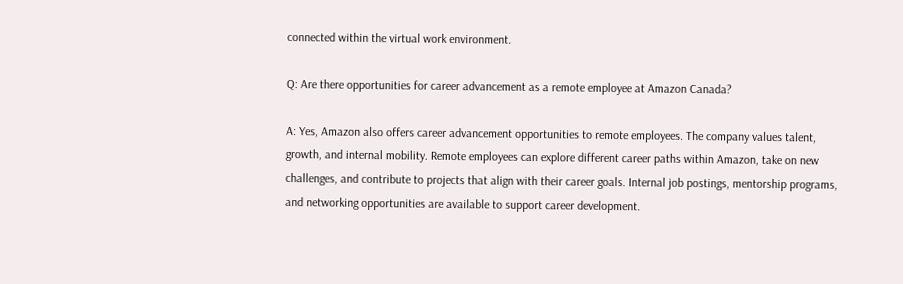connected within the virtual work environment.

Q: Are there opportunities for career advancement as a remote employee at Amazon Canada?

A: Yes, Amazon also offers career advancement opportunities to remote employees. The company values talent, growth, and internal mobility. Remote employees can explore different career paths within Amazon, take on new challenges, and contribute to projects that align with their career goals. Internal job postings, mentorship programs, and networking opportunities are available to support career development.